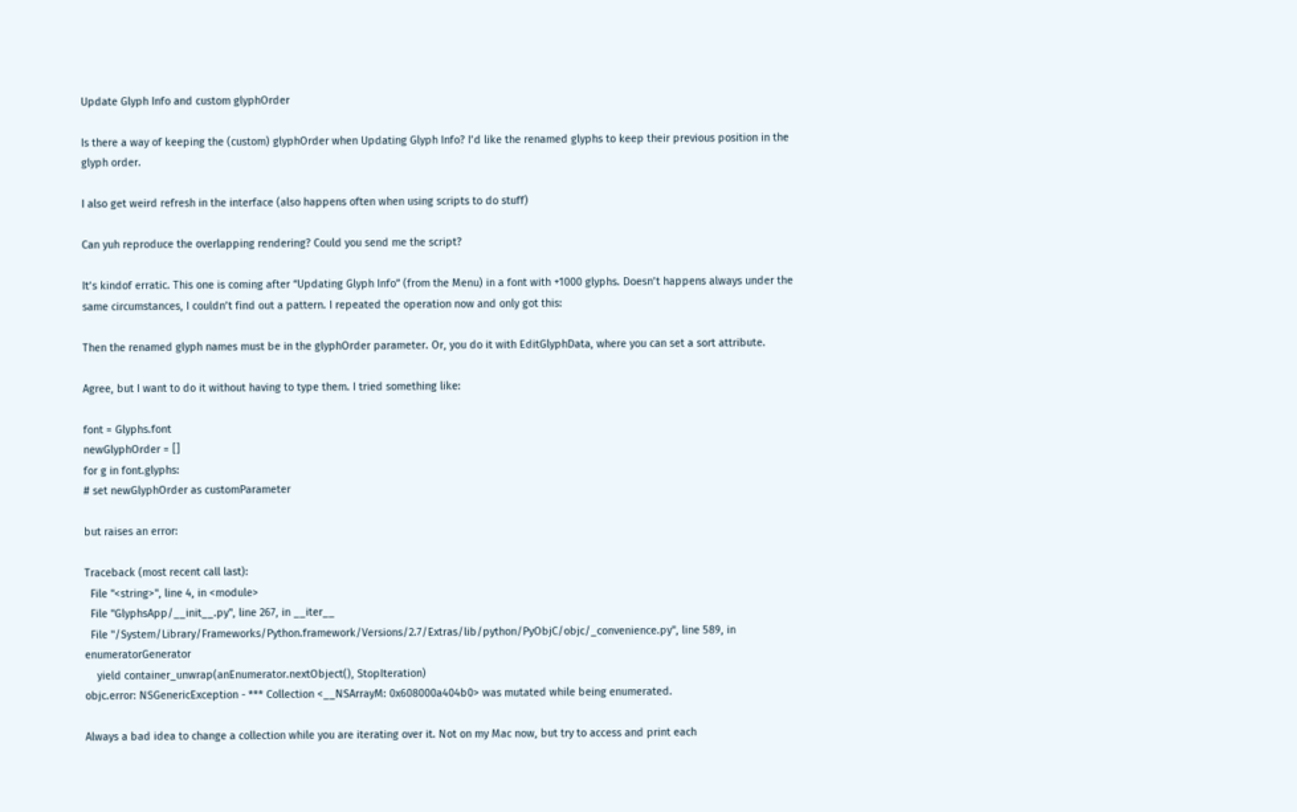Update Glyph Info and custom glyphOrder

Is there a way of keeping the (custom) glyphOrder when Updating Glyph Info? I’d like the renamed glyphs to keep their previous position in the glyph order.

I also get weird refresh in the interface (also happens often when using scripts to do stuff)

Can yuh reproduce the overlapping rendering? Could you send me the script?

It’s kindof erratic. This one is coming after “Updating Glyph Info” (from the Menu) in a font with +1000 glyphs. Doesn’t happens always under the same circumstances, I couldn’t find out a pattern. I repeated the operation now and only got this:

Then the renamed glyph names must be in the glyphOrder parameter. Or, you do it with EditGlyphData, where you can set a sort attribute.

Agree, but I want to do it without having to type them. I tried something like:

font = Glyphs.font
newGlyphOrder = []
for g in font.glyphs:
# set newGlyphOrder as customParameter

but raises an error:

Traceback (most recent call last):
  File "<string>", line 4, in <module>
  File "GlyphsApp/__init__.py", line 267, in __iter__
  File "/System/Library/Frameworks/Python.framework/Versions/2.7/Extras/lib/python/PyObjC/objc/_convenience.py", line 589, in enumeratorGenerator
    yield container_unwrap(anEnumerator.nextObject(), StopIteration)
objc.error: NSGenericException - *** Collection <__NSArrayM: 0x608000a404b0> was mutated while being enumerated.

Always a bad idea to change a collection while you are iterating over it. Not on my Mac now, but try to access and print each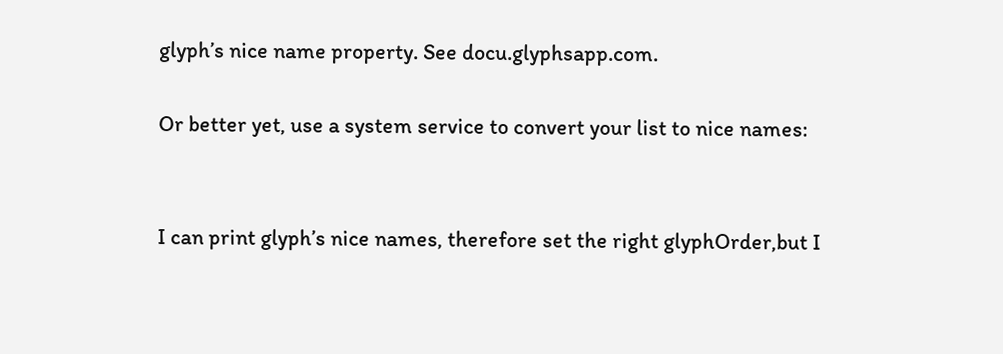glyph’s nice name property. See docu.glyphsapp.com.

Or better yet, use a system service to convert your list to nice names:


I can print glyph’s nice names, therefore set the right glyphOrder,but I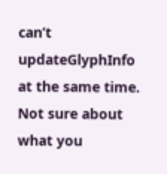can’t updateGlyphInfo at the same time.
Not sure about what you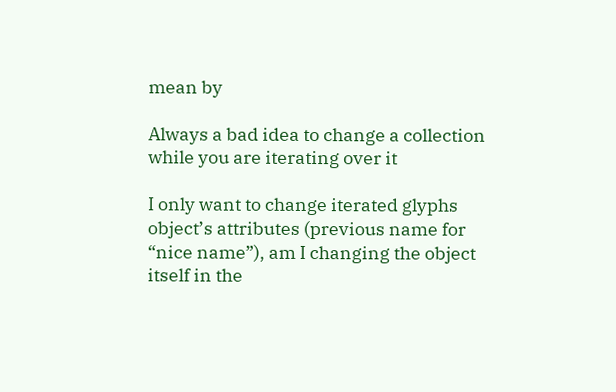mean by

Always a bad idea to change a collection while you are iterating over it

I only want to change iterated glyphs object’s attributes (previous name for “nice name”), am I changing the object itself in the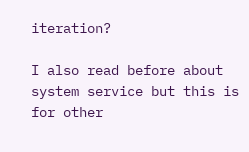iteration?

I also read before about system service but this is for other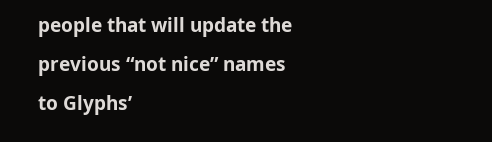people that will update the previous “not nice” names to Glyphs’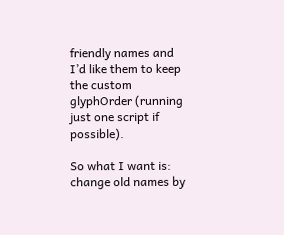friendly names and I’d like them to keep the custom glyphOrder (running just one script if possible).

So what I want is: change old names by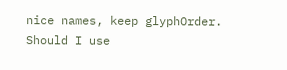nice names, keep glyphOrder. Should I use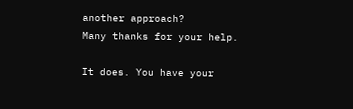another approach?
Many thanks for your help.

It does. You have your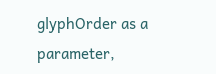glyphOrder as a parameter,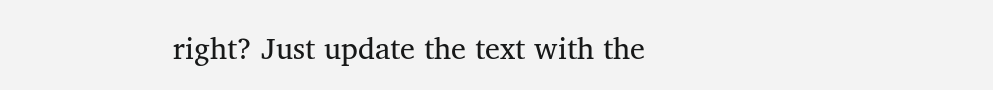right? Just update the text with the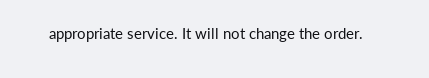appropriate service. It will not change the order.